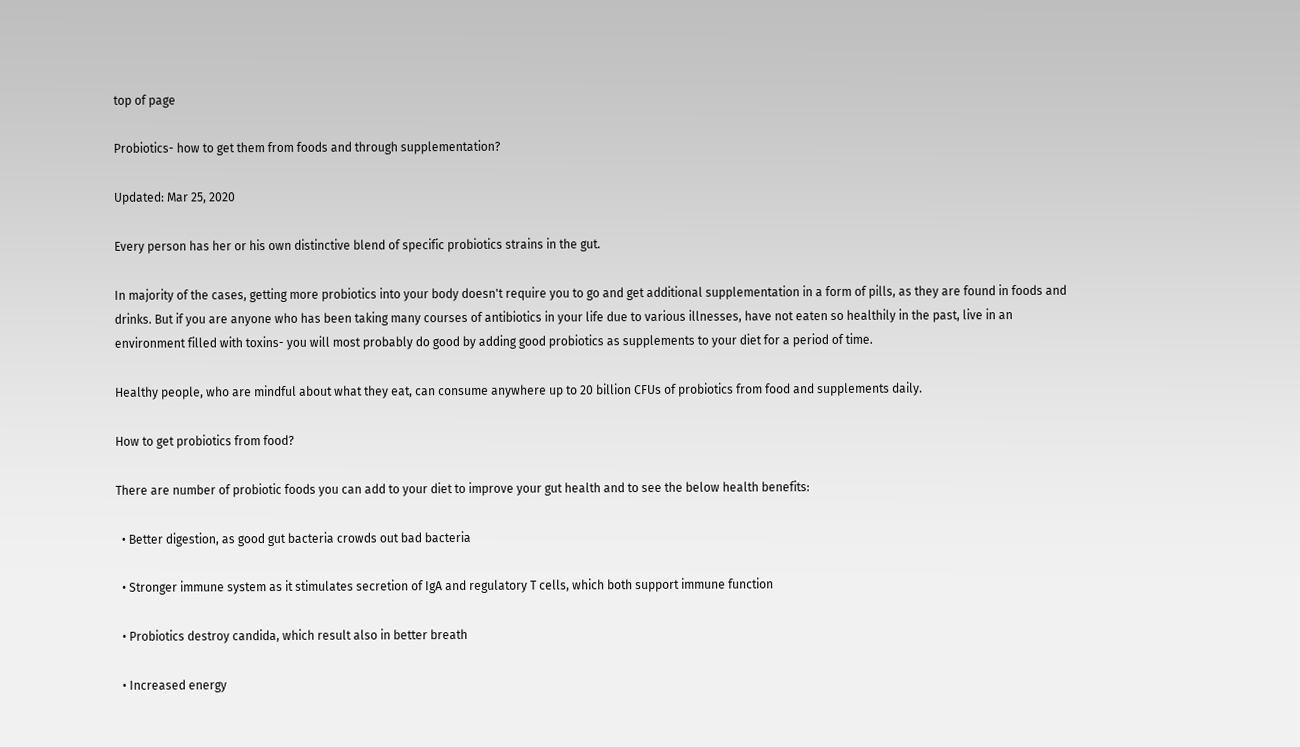top of page

Probiotics- how to get them from foods and through supplementation?

Updated: Mar 25, 2020

Every person has her or his own distinctive blend of specific probiotics strains in the gut.

In majority of the cases, getting more probiotics into your body doesn't require you to go and get additional supplementation in a form of pills, as they are found in foods and drinks. But if you are anyone who has been taking many courses of antibiotics in your life due to various illnesses, have not eaten so healthily in the past, live in an environment filled with toxins- you will most probably do good by adding good probiotics as supplements to your diet for a period of time.

Healthy people, who are mindful about what they eat, can consume anywhere up to 20 billion CFUs of probiotics from food and supplements daily.

How to get probiotics from food?

There are number of probiotic foods you can add to your diet to improve your gut health and to see the below health benefits:

  • Better digestion, as good gut bacteria crowds out bad bacteria

  • Stronger immune system as it stimulates secretion of IgA and regulatory T cells, which both support immune function

  • Probiotics destroy candida, which result also in better breath

  • Increased energy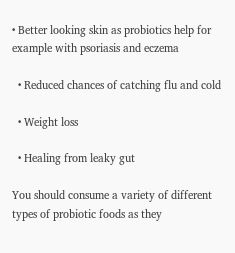• Better looking skin as probiotics help for example with psoriasis and eczema

  • Reduced chances of catching flu and cold

  • Weight loss

  • Healing from leaky gut

You should consume a variety of different types of probiotic foods as they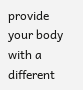provide your body with a different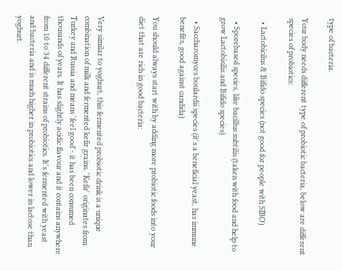type of bacteria.

Your body needs different type of probiotic bacteria, below are different species of probiotics:

  • Lactobicilus & Bifido species (not good for people with SIBO)

  • Sporebased species, like bacillus subtilis (taken with food and help to grow Lactobisilis and Bifido species)

  • Saccharomyces boulardii species (it's a beneficial yeast, has immune benefits, good against candida)

You should always start with by adding more probiotic foods into your diet that are rich in good bacteria:


Very similar to yoghurt, this fermented probiotic drink is a unique combination of milk and fermented kefir grains. 'Kefir' originates from Turkey and Russia and means 'feel good'- it has been consumed thousands of years. It has slightly acidic flavour and it contains anywhere from 10 to 34 different strains of probiotics. It's fermented with yeast and bacteria and is much higher in probiotics and lower in lactose than yoghurt.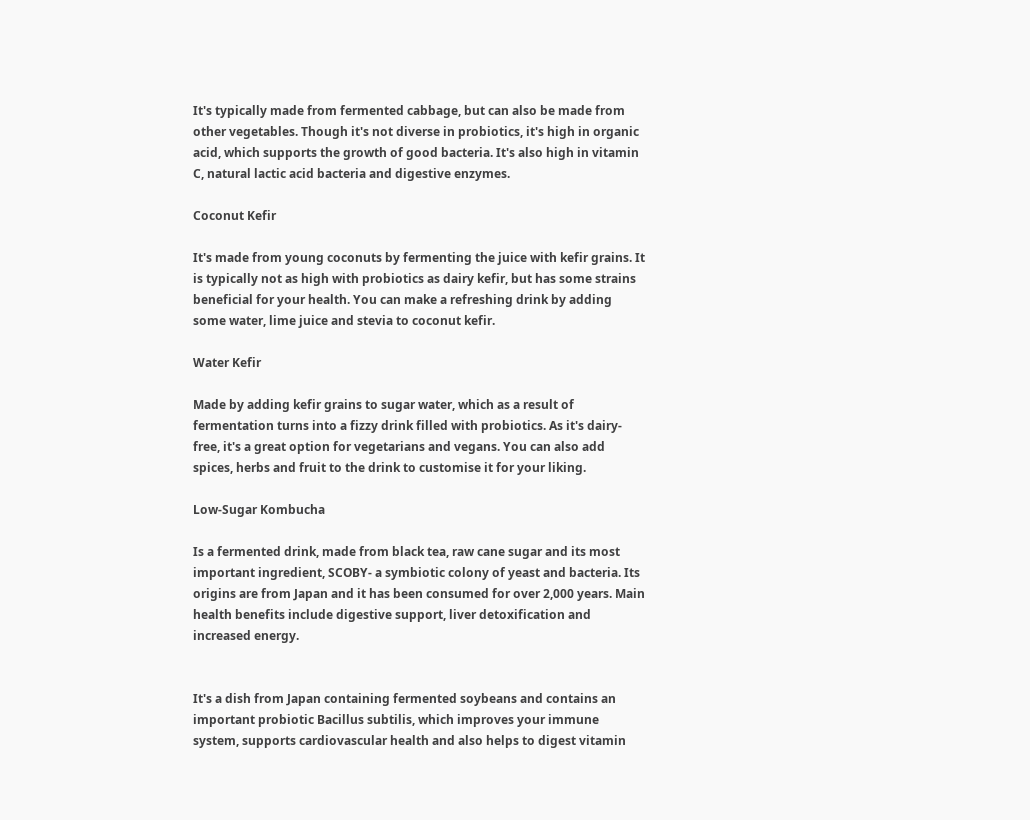It's typically made from fermented cabbage, but can also be made from other vegetables. Though it's not diverse in probiotics, it's high in organic acid, which supports the growth of good bacteria. It's also high in vitamin C, natural lactic acid bacteria and digestive enzymes.

Coconut Kefir

It's made from young coconuts by fermenting the juice with kefir grains. It is typically not as high with probiotics as dairy kefir, but has some strains beneficial for your health. You can make a refreshing drink by adding some water, lime juice and stevia to coconut kefir.

Water Kefir

Made by adding kefir grains to sugar water, which as a result of fermentation turns into a fizzy drink filled with probiotics. As it's dairy-free, it's a great option for vegetarians and vegans. You can also add spices, herbs and fruit to the drink to customise it for your liking.

Low-Sugar Kombucha

Is a fermented drink, made from black tea, raw cane sugar and its most important ingredient, SCOBY- a symbiotic colony of yeast and bacteria. Its origins are from Japan and it has been consumed for over 2,000 years. Main health benefits include digestive support, liver detoxification and increased energy.


It's a dish from Japan containing fermented soybeans and contains an important probiotic Bacillus subtilis, which improves your immune system, supports cardiovascular health and also helps to digest vitamin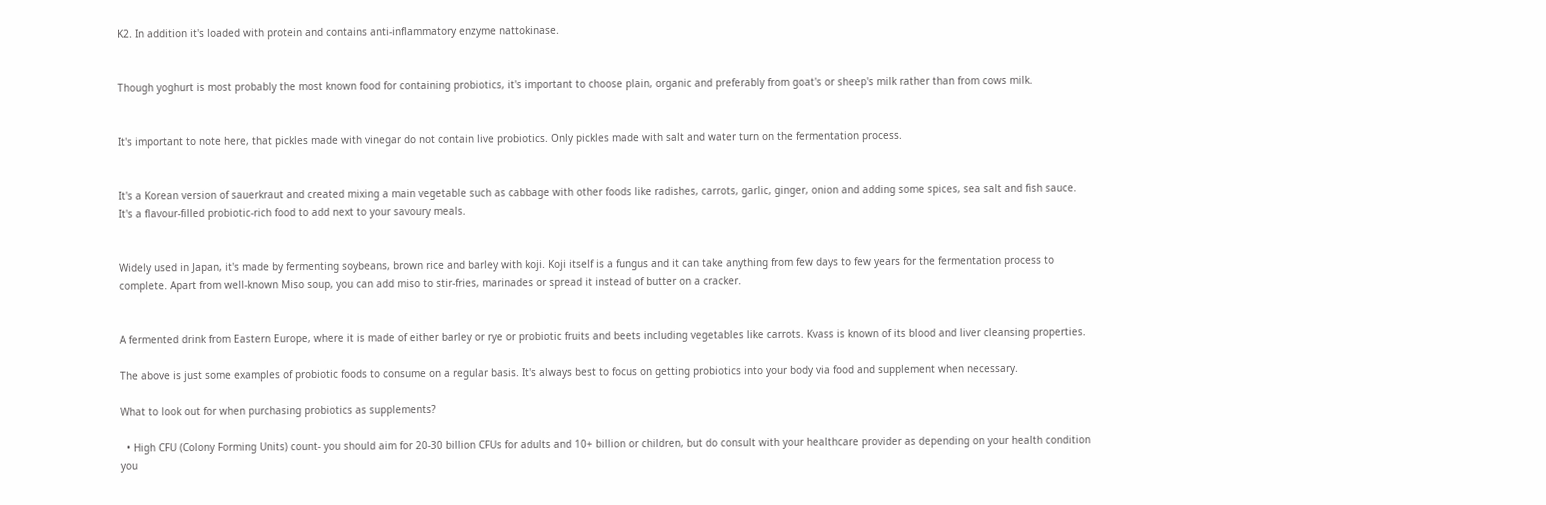K2. In addition it's loaded with protein and contains anti-inflammatory enzyme nattokinase.


Though yoghurt is most probably the most known food for containing probiotics, it's important to choose plain, organic and preferably from goat's or sheep's milk rather than from cows milk.


It's important to note here, that pickles made with vinegar do not contain live probiotics. Only pickles made with salt and water turn on the fermentation process.


It's a Korean version of sauerkraut and created mixing a main vegetable such as cabbage with other foods like radishes, carrots, garlic, ginger, onion and adding some spices, sea salt and fish sauce. It's a flavour-filled probiotic-rich food to add next to your savoury meals.


Widely used in Japan, it's made by fermenting soybeans, brown rice and barley with koji. Koji itself is a fungus and it can take anything from few days to few years for the fermentation process to complete. Apart from well-known Miso soup, you can add miso to stir-fries, marinades or spread it instead of butter on a cracker.


A fermented drink from Eastern Europe, where it is made of either barley or rye or probiotic fruits and beets including vegetables like carrots. Kvass is known of its blood and liver cleansing properties.

The above is just some examples of probiotic foods to consume on a regular basis. It's always best to focus on getting probiotics into your body via food and supplement when necessary.

What to look out for when purchasing probiotics as supplements?

  • High CFU (Colony Forming Units) count- you should aim for 20-30 billion CFUs for adults and 10+ billion or children, but do consult with your healthcare provider as depending on your health condition you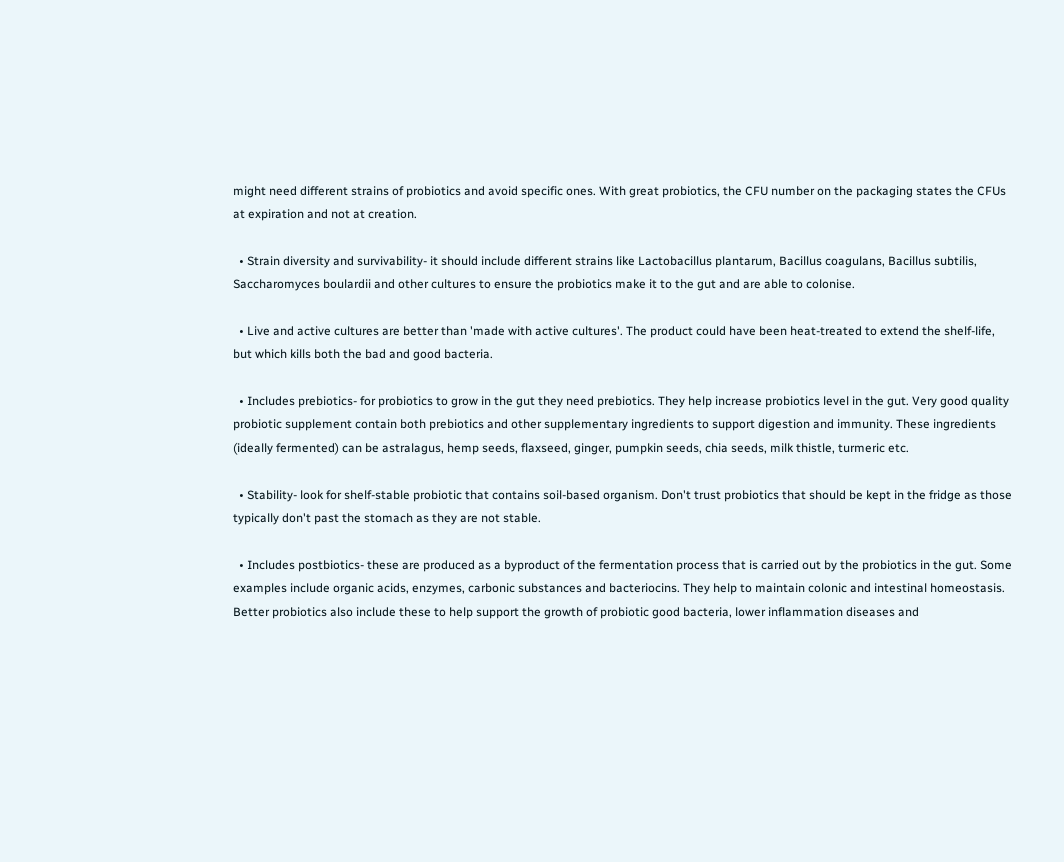might need different strains of probiotics and avoid specific ones. With great probiotics, the CFU number on the packaging states the CFUs at expiration and not at creation.

  • Strain diversity and survivability- it should include different strains like Lactobacillus plantarum, Bacillus coagulans, Bacillus subtilis, Saccharomyces boulardii and other cultures to ensure the probiotics make it to the gut and are able to colonise.

  • Live and active cultures are better than 'made with active cultures'. The product could have been heat-treated to extend the shelf-life, but which kills both the bad and good bacteria.

  • Includes prebiotics- for probiotics to grow in the gut they need prebiotics. They help increase probiotics level in the gut. Very good quality probiotic supplement contain both prebiotics and other supplementary ingredients to support digestion and immunity. These ingredients (ideally fermented) can be astralagus, hemp seeds, flaxseed, ginger, pumpkin seeds, chia seeds, milk thistle, turmeric etc.

  • Stability- look for shelf-stable probiotic that contains soil-based organism. Don't trust probiotics that should be kept in the fridge as those typically don't past the stomach as they are not stable.

  • Includes postbiotics- these are produced as a byproduct of the fermentation process that is carried out by the probiotics in the gut. Some examples include organic acids, enzymes, carbonic substances and bacteriocins. They help to maintain colonic and intestinal homeostasis. Better probiotics also include these to help support the growth of probiotic good bacteria, lower inflammation diseases and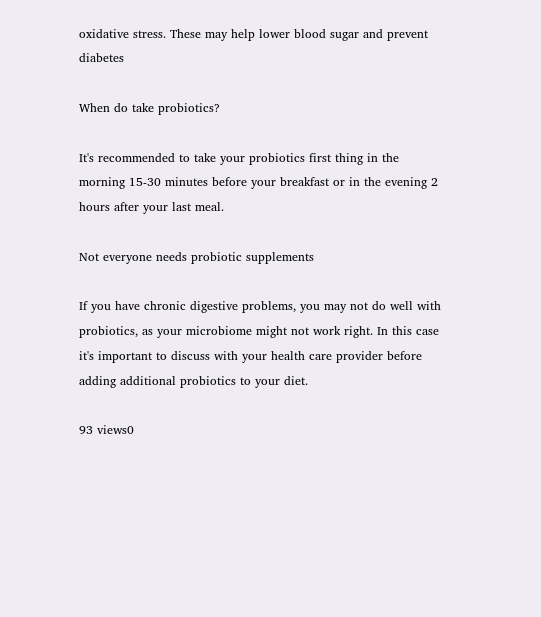oxidative stress. These may help lower blood sugar and prevent diabetes

When do take probiotics?

It's recommended to take your probiotics first thing in the morning 15-30 minutes before your breakfast or in the evening 2 hours after your last meal.

Not everyone needs probiotic supplements

If you have chronic digestive problems, you may not do well with probiotics, as your microbiome might not work right. In this case it's important to discuss with your health care provider before adding additional probiotics to your diet.

93 views0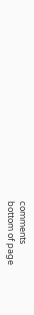comments
bottom of page